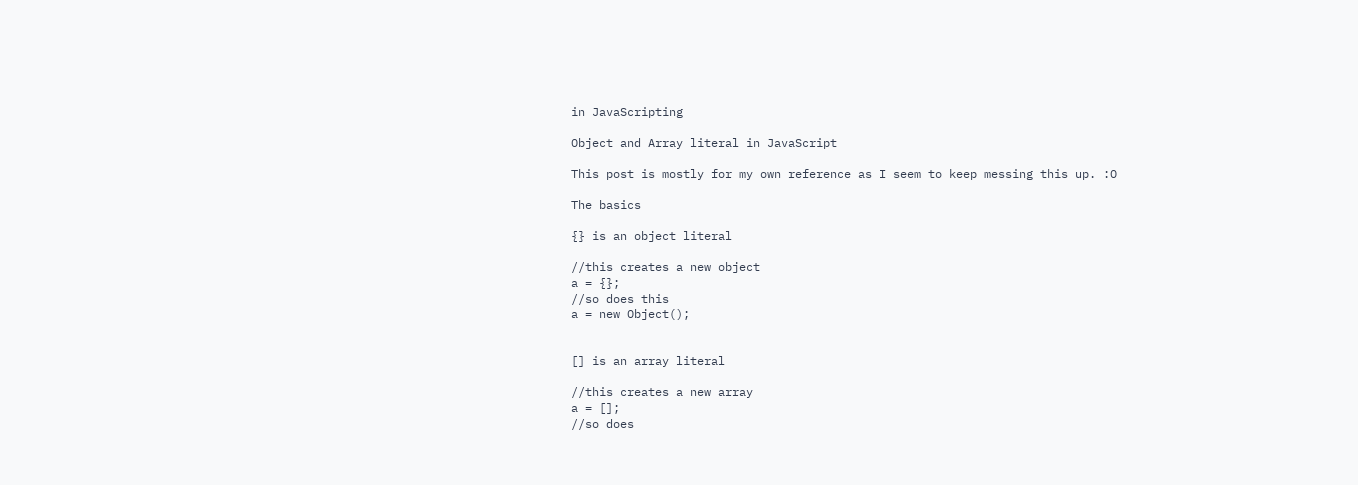in JavaScripting

Object and Array literal in JavaScript

This post is mostly for my own reference as I seem to keep messing this up. :O

The basics

{} is an object literal

//this creates a new object
a = {};
//so does this
a = new Object();


[] is an array literal

//this creates a new array
a = [];
//so does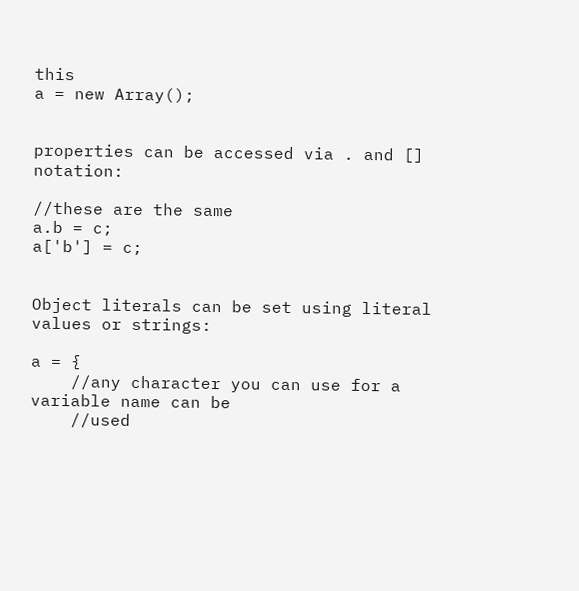this
a = new Array();


properties can be accessed via . and [] notation:

//these are the same
a.b = c;
a['b'] = c;


Object literals can be set using literal values or strings:

a = {
    //any character you can use for a variable name can be
    //used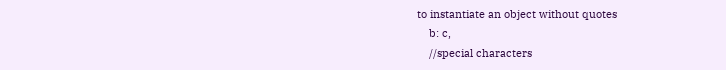to instantiate an object without quotes
    b: c,
    //special characters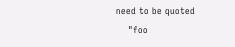need to be quoted
    "foo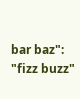bar baz": "fizz buzz"